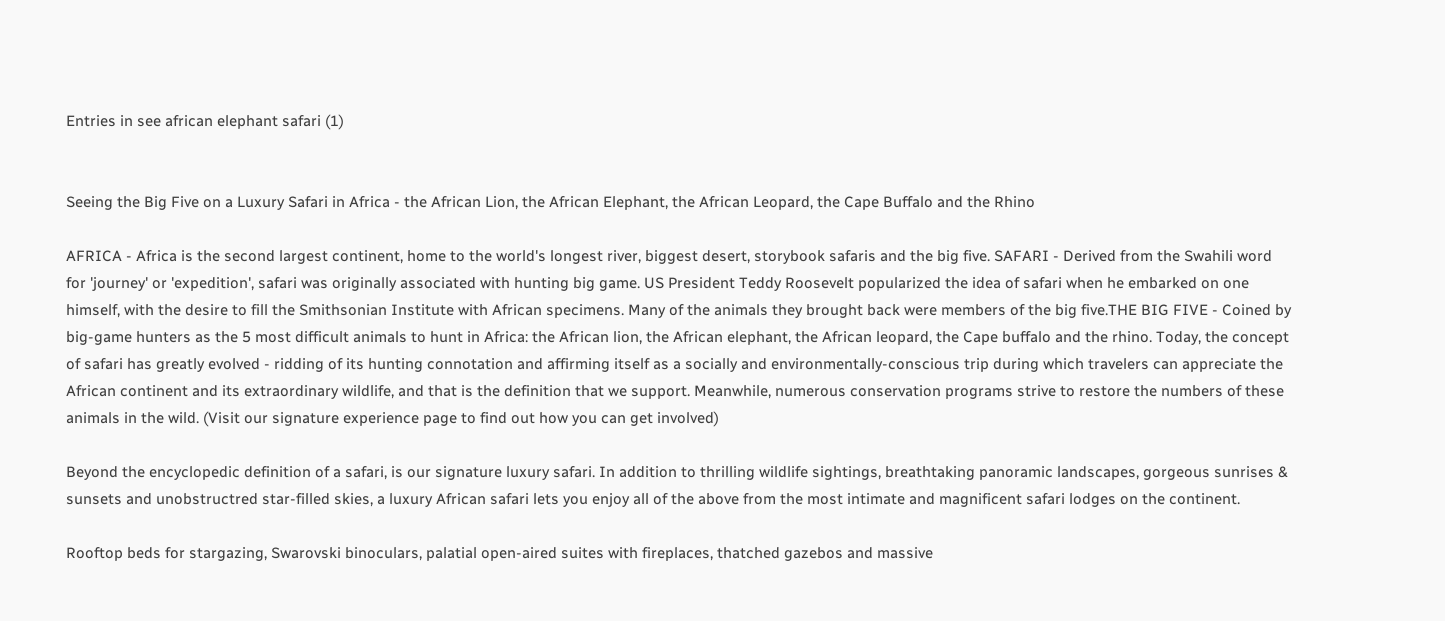Entries in see african elephant safari (1)


Seeing the Big Five on a Luxury Safari in Africa - the African Lion, the African Elephant, the African Leopard, the Cape Buffalo and the Rhino

AFRICA - Africa is the second largest continent, home to the world's longest river, biggest desert, storybook safaris and the big five. SAFARI - Derived from the Swahili word for 'journey' or 'expedition', safari was originally associated with hunting big game. US President Teddy Roosevelt popularized the idea of safari when he embarked on one himself, with the desire to fill the Smithsonian Institute with African specimens. Many of the animals they brought back were members of the big five.THE BIG FIVE - Coined by big-game hunters as the 5 most difficult animals to hunt in Africa: the African lion, the African elephant, the African leopard, the Cape buffalo and the rhino. Today, the concept of safari has greatly evolved - ridding of its hunting connotation and affirming itself as a socially and environmentally-conscious trip during which travelers can appreciate the African continent and its extraordinary wildlife, and that is the definition that we support. Meanwhile, numerous conservation programs strive to restore the numbers of these animals in the wild. (Visit our signature experience page to find out how you can get involved)

Beyond the encyclopedic definition of a safari, is our signature luxury safari. In addition to thrilling wildlife sightings, breathtaking panoramic landscapes, gorgeous sunrises & sunsets and unobstructred star-filled skies, a luxury African safari lets you enjoy all of the above from the most intimate and magnificent safari lodges on the continent.

Rooftop beds for stargazing, Swarovski binoculars, palatial open-aired suites with fireplaces, thatched gazebos and massive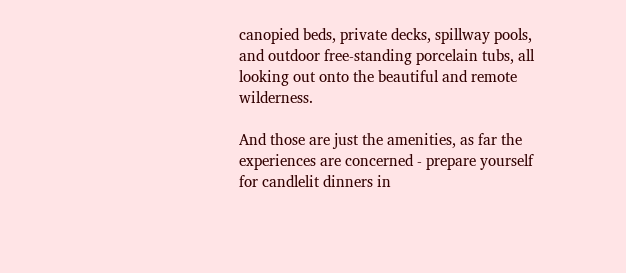canopied beds, private decks, spillway pools, and outdoor free-standing porcelain tubs, all looking out onto the beautiful and remote wilderness.

And those are just the amenities, as far the experiences are concerned - prepare yourself for candlelit dinners in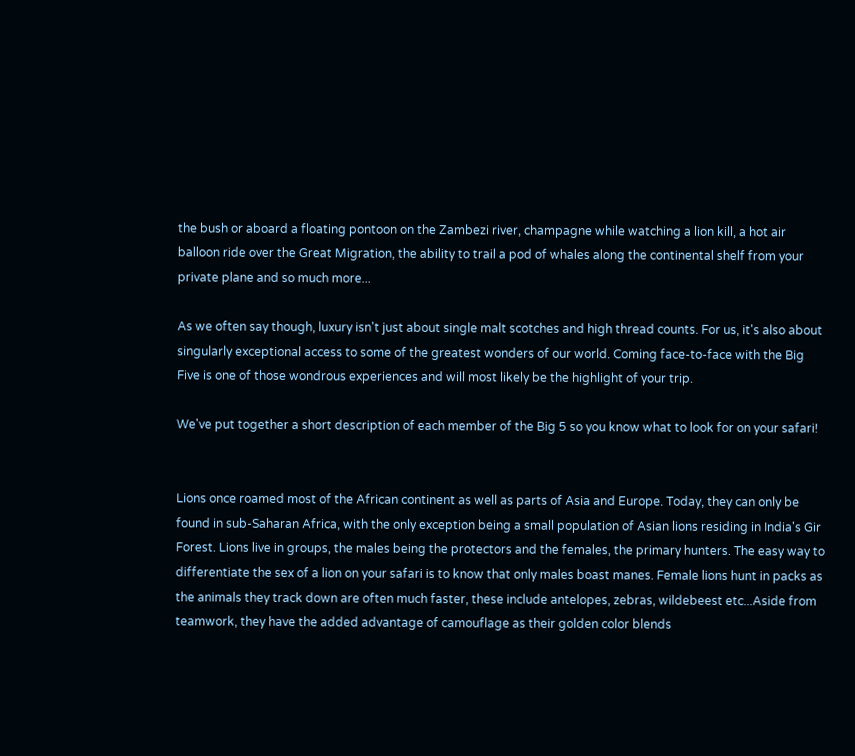the bush or aboard a floating pontoon on the Zambezi river, champagne while watching a lion kill, a hot air balloon ride over the Great Migration, the ability to trail a pod of whales along the continental shelf from your private plane and so much more...

As we often say though, luxury isn't just about single malt scotches and high thread counts. For us, it's also about singularly exceptional access to some of the greatest wonders of our world. Coming face-to-face with the Big Five is one of those wondrous experiences and will most likely be the highlight of your trip.

We've put together a short description of each member of the Big 5 so you know what to look for on your safari!


Lions once roamed most of the African continent as well as parts of Asia and Europe. Today, they can only be found in sub-Saharan Africa, with the only exception being a small population of Asian lions residing in India's Gir Forest. Lions live in groups, the males being the protectors and the females, the primary hunters. The easy way to differentiate the sex of a lion on your safari is to know that only males boast manes. Female lions hunt in packs as the animals they track down are often much faster, these include antelopes, zebras, wildebeest etc...Aside from teamwork, they have the added advantage of camouflage as their golden color blends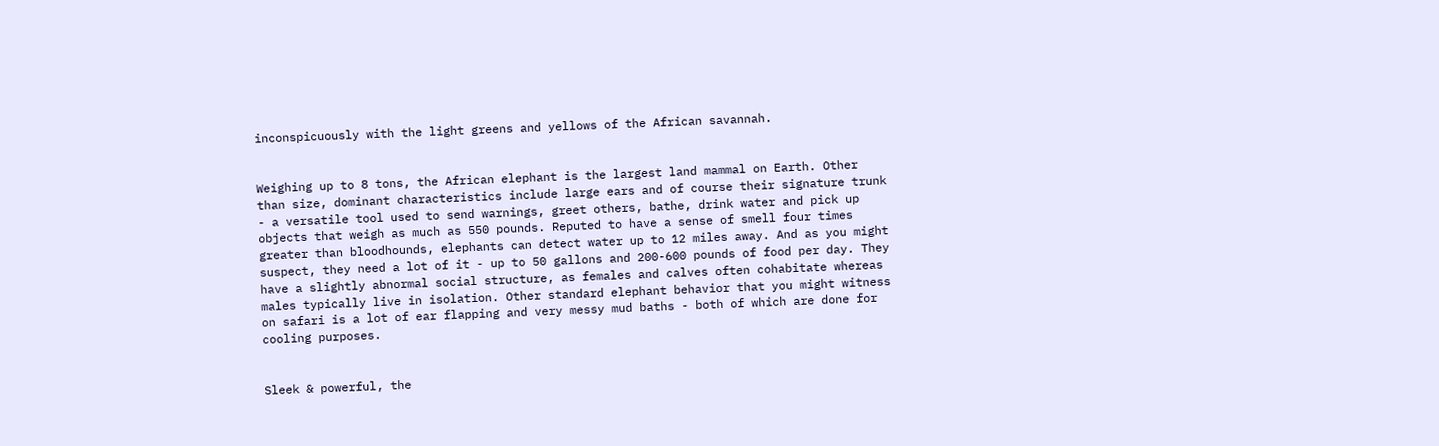inconspicuously with the light greens and yellows of the African savannah.


Weighing up to 8 tons, the African elephant is the largest land mammal on Earth. Other than size, dominant characteristics include large ears and of course their signature trunk - a versatile tool used to send warnings, greet others, bathe, drink water and pick up objects that weigh as much as 550 pounds. Reputed to have a sense of smell four times greater than bloodhounds, elephants can detect water up to 12 miles away. And as you might suspect, they need a lot of it - up to 50 gallons and 200-600 pounds of food per day. They have a slightly abnormal social structure, as females and calves often cohabitate whereas males typically live in isolation. Other standard elephant behavior that you might witness on safari is a lot of ear flapping and very messy mud baths - both of which are done for cooling purposes.


Sleek & powerful, the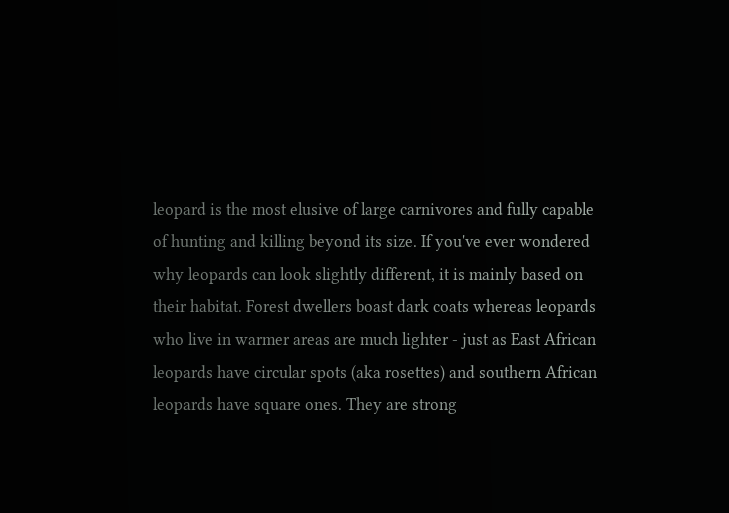leopard is the most elusive of large carnivores and fully capable of hunting and killing beyond its size. If you've ever wondered why leopards can look slightly different, it is mainly based on their habitat. Forest dwellers boast dark coats whereas leopards who live in warmer areas are much lighter - just as East African leopards have circular spots (aka rosettes) and southern African leopards have square ones. They are strong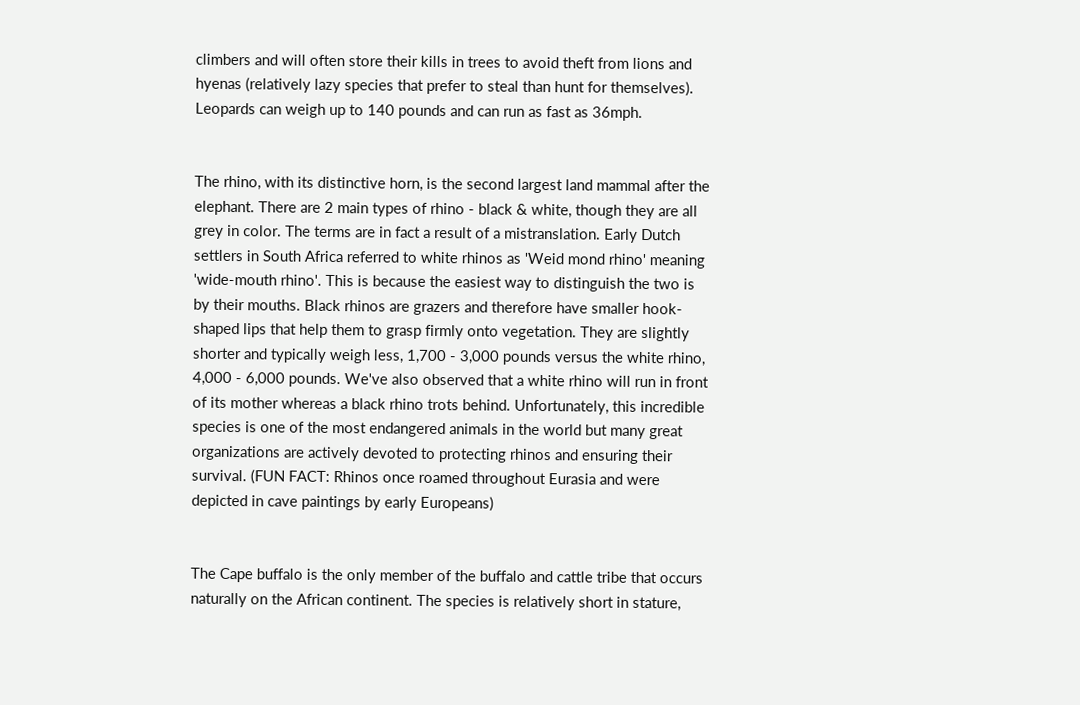climbers and will often store their kills in trees to avoid theft from lions and hyenas (relatively lazy species that prefer to steal than hunt for themselves). Leopards can weigh up to 140 pounds and can run as fast as 36mph.


The rhino, with its distinctive horn, is the second largest land mammal after the elephant. There are 2 main types of rhino - black & white, though they are all grey in color. The terms are in fact a result of a mistranslation. Early Dutch settlers in South Africa referred to white rhinos as 'Weid mond rhino' meaning 'wide-mouth rhino'. This is because the easiest way to distinguish the two is by their mouths. Black rhinos are grazers and therefore have smaller hook-shaped lips that help them to grasp firmly onto vegetation. They are slightly shorter and typically weigh less, 1,700 - 3,000 pounds versus the white rhino, 4,000 - 6,000 pounds. We've also observed that a white rhino will run in front of its mother whereas a black rhino trots behind. Unfortunately, this incredible species is one of the most endangered animals in the world but many great organizations are actively devoted to protecting rhinos and ensuring their survival. (FUN FACT: Rhinos once roamed throughout Eurasia and were depicted in cave paintings by early Europeans)


The Cape buffalo is the only member of the buffalo and cattle tribe that occurs naturally on the African continent. The species is relatively short in stature,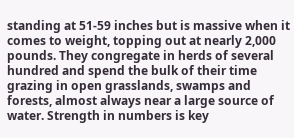standing at 51-59 inches but is massive when it comes to weight, topping out at nearly 2,000 pounds. They congregate in herds of several hundred and spend the bulk of their time grazing in open grasslands, swamps and forests, almost always near a large source of water. Strength in numbers is key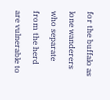for the buffalo as lone wanderers who separate from the herd are vulnerable to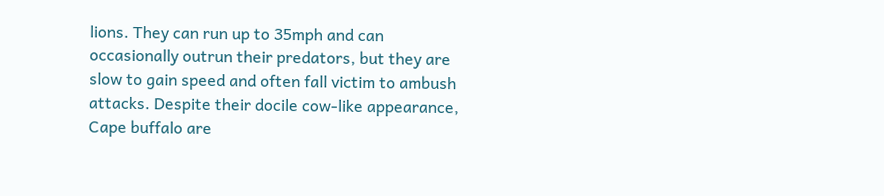lions. They can run up to 35mph and can occasionally outrun their predators, but they are slow to gain speed and often fall victim to ambush attacks. Despite their docile cow-like appearance, Cape buffalo are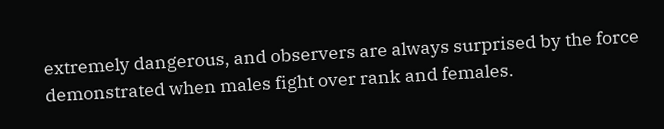extremely dangerous, and observers are always surprised by the force demonstrated when males fight over rank and females.